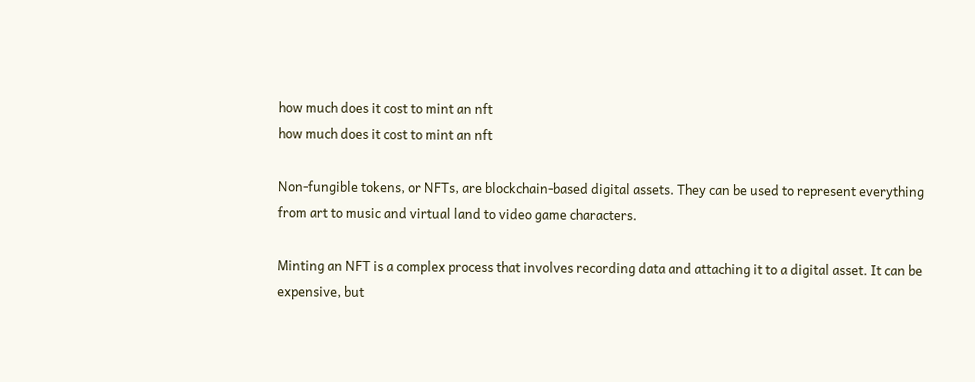how much does it cost to mint an nft
how much does it cost to mint an nft

Non-fungible tokens, or NFTs, are blockchain-based digital assets. They can be used to represent everything from art to music and virtual land to video game characters.

Minting an NFT is a complex process that involves recording data and attaching it to a digital asset. It can be expensive, but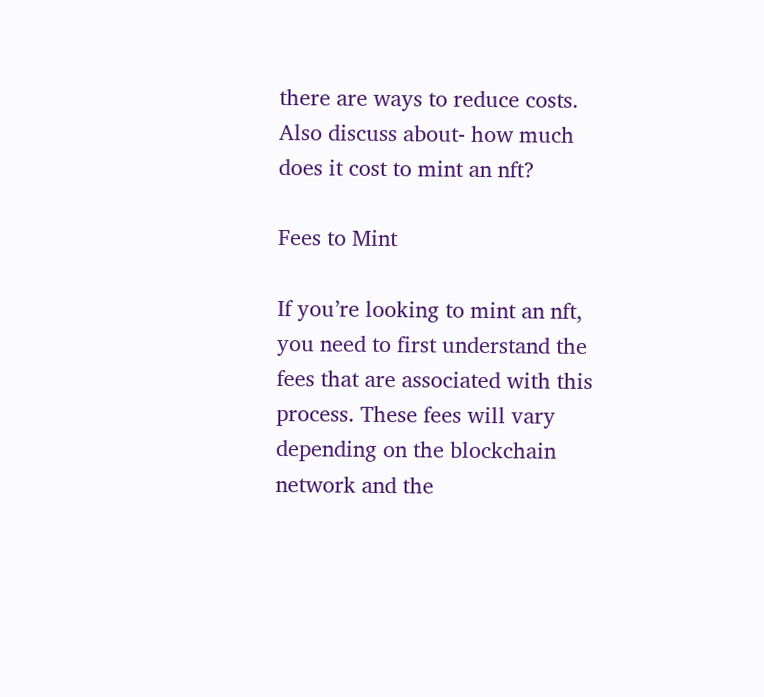there are ways to reduce costs. Also discuss about- how much does it cost to mint an nft?

Fees to Mint

If you’re looking to mint an nft, you need to first understand the fees that are associated with this process. These fees will vary depending on the blockchain network and the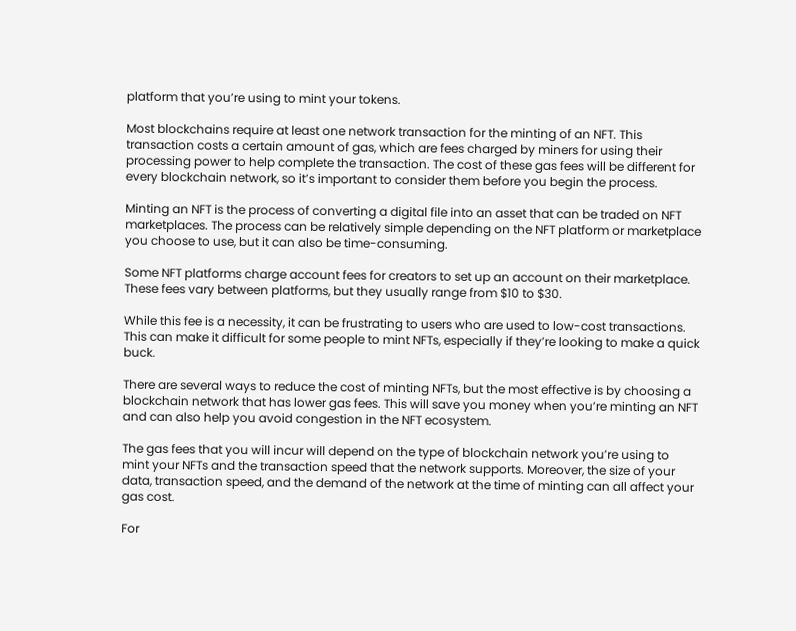platform that you’re using to mint your tokens.

Most blockchains require at least one network transaction for the minting of an NFT. This transaction costs a certain amount of gas, which are fees charged by miners for using their processing power to help complete the transaction. The cost of these gas fees will be different for every blockchain network, so it’s important to consider them before you begin the process.

Minting an NFT is the process of converting a digital file into an asset that can be traded on NFT marketplaces. The process can be relatively simple depending on the NFT platform or marketplace you choose to use, but it can also be time-consuming.

Some NFT platforms charge account fees for creators to set up an account on their marketplace. These fees vary between platforms, but they usually range from $10 to $30.

While this fee is a necessity, it can be frustrating to users who are used to low-cost transactions. This can make it difficult for some people to mint NFTs, especially if they’re looking to make a quick buck.

There are several ways to reduce the cost of minting NFTs, but the most effective is by choosing a blockchain network that has lower gas fees. This will save you money when you’re minting an NFT and can also help you avoid congestion in the NFT ecosystem.

The gas fees that you will incur will depend on the type of blockchain network you’re using to mint your NFTs and the transaction speed that the network supports. Moreover, the size of your data, transaction speed, and the demand of the network at the time of minting can all affect your gas cost.

For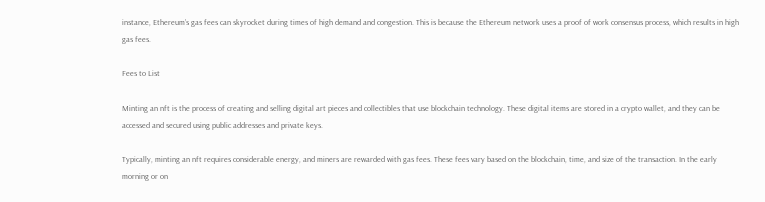instance, Ethereum’s gas fees can skyrocket during times of high demand and congestion. This is because the Ethereum network uses a proof of work consensus process, which results in high gas fees.

Fees to List

Minting an nft is the process of creating and selling digital art pieces and collectibles that use blockchain technology. These digital items are stored in a crypto wallet, and they can be accessed and secured using public addresses and private keys.

Typically, minting an nft requires considerable energy, and miners are rewarded with gas fees. These fees vary based on the blockchain, time, and size of the transaction. In the early morning or on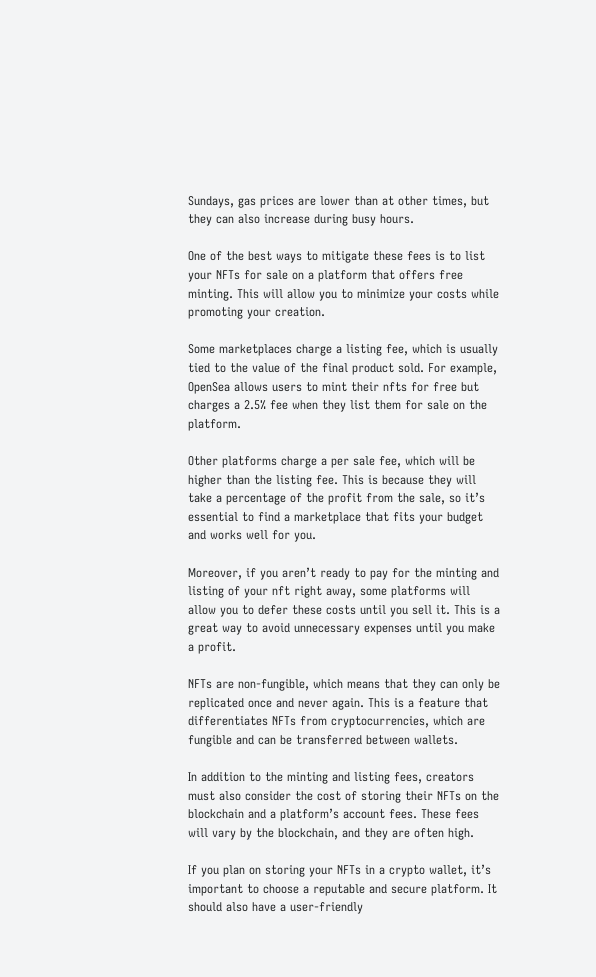Sundays, gas prices are lower than at other times, but they can also increase during busy hours.

One of the best ways to mitigate these fees is to list your NFTs for sale on a platform that offers free minting. This will allow you to minimize your costs while promoting your creation.

Some marketplaces charge a listing fee, which is usually tied to the value of the final product sold. For example, OpenSea allows users to mint their nfts for free but charges a 2.5% fee when they list them for sale on the platform.

Other platforms charge a per sale fee, which will be higher than the listing fee. This is because they will take a percentage of the profit from the sale, so it’s essential to find a marketplace that fits your budget and works well for you.

Moreover, if you aren’t ready to pay for the minting and listing of your nft right away, some platforms will allow you to defer these costs until you sell it. This is a great way to avoid unnecessary expenses until you make a profit.

NFTs are non-fungible, which means that they can only be replicated once and never again. This is a feature that differentiates NFTs from cryptocurrencies, which are fungible and can be transferred between wallets.

In addition to the minting and listing fees, creators must also consider the cost of storing their NFTs on the blockchain and a platform’s account fees. These fees will vary by the blockchain, and they are often high.

If you plan on storing your NFTs in a crypto wallet, it’s important to choose a reputable and secure platform. It should also have a user-friendly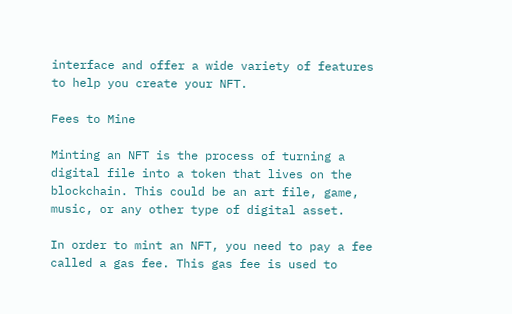interface and offer a wide variety of features to help you create your NFT.

Fees to Mine

Minting an NFT is the process of turning a digital file into a token that lives on the blockchain. This could be an art file, game, music, or any other type of digital asset.

In order to mint an NFT, you need to pay a fee called a gas fee. This gas fee is used to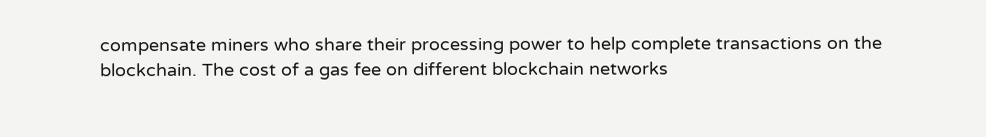compensate miners who share their processing power to help complete transactions on the blockchain. The cost of a gas fee on different blockchain networks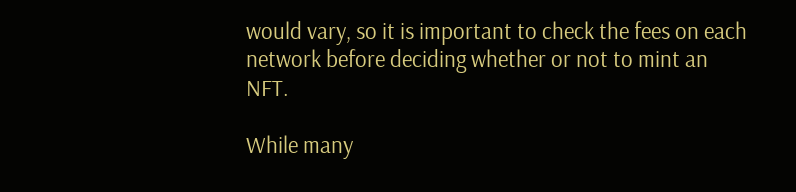would vary, so it is important to check the fees on each network before deciding whether or not to mint an NFT.

While many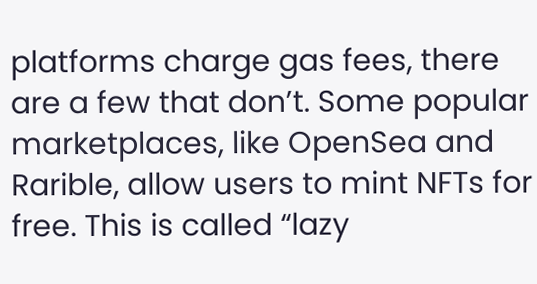platforms charge gas fees, there are a few that don’t. Some popular marketplaces, like OpenSea and Rarible, allow users to mint NFTs for free. This is called “lazy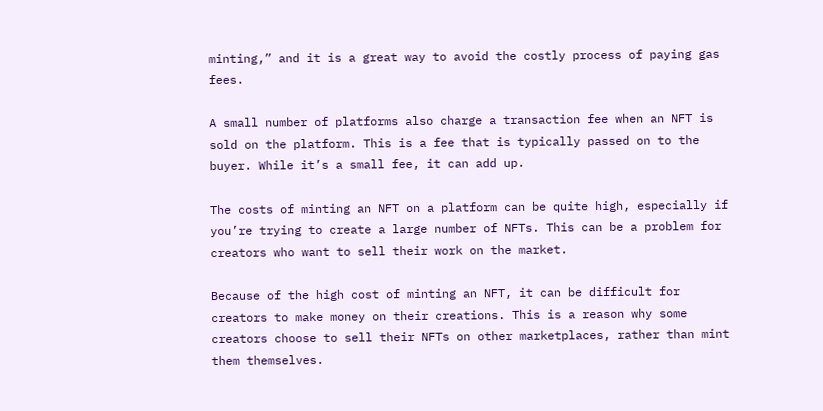minting,” and it is a great way to avoid the costly process of paying gas fees.

A small number of platforms also charge a transaction fee when an NFT is sold on the platform. This is a fee that is typically passed on to the buyer. While it’s a small fee, it can add up.

The costs of minting an NFT on a platform can be quite high, especially if you’re trying to create a large number of NFTs. This can be a problem for creators who want to sell their work on the market.

Because of the high cost of minting an NFT, it can be difficult for creators to make money on their creations. This is a reason why some creators choose to sell their NFTs on other marketplaces, rather than mint them themselves.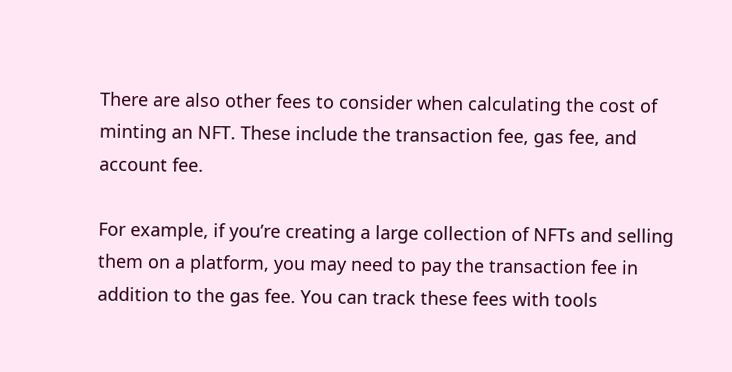There are also other fees to consider when calculating the cost of minting an NFT. These include the transaction fee, gas fee, and account fee.

For example, if you’re creating a large collection of NFTs and selling them on a platform, you may need to pay the transaction fee in addition to the gas fee. You can track these fees with tools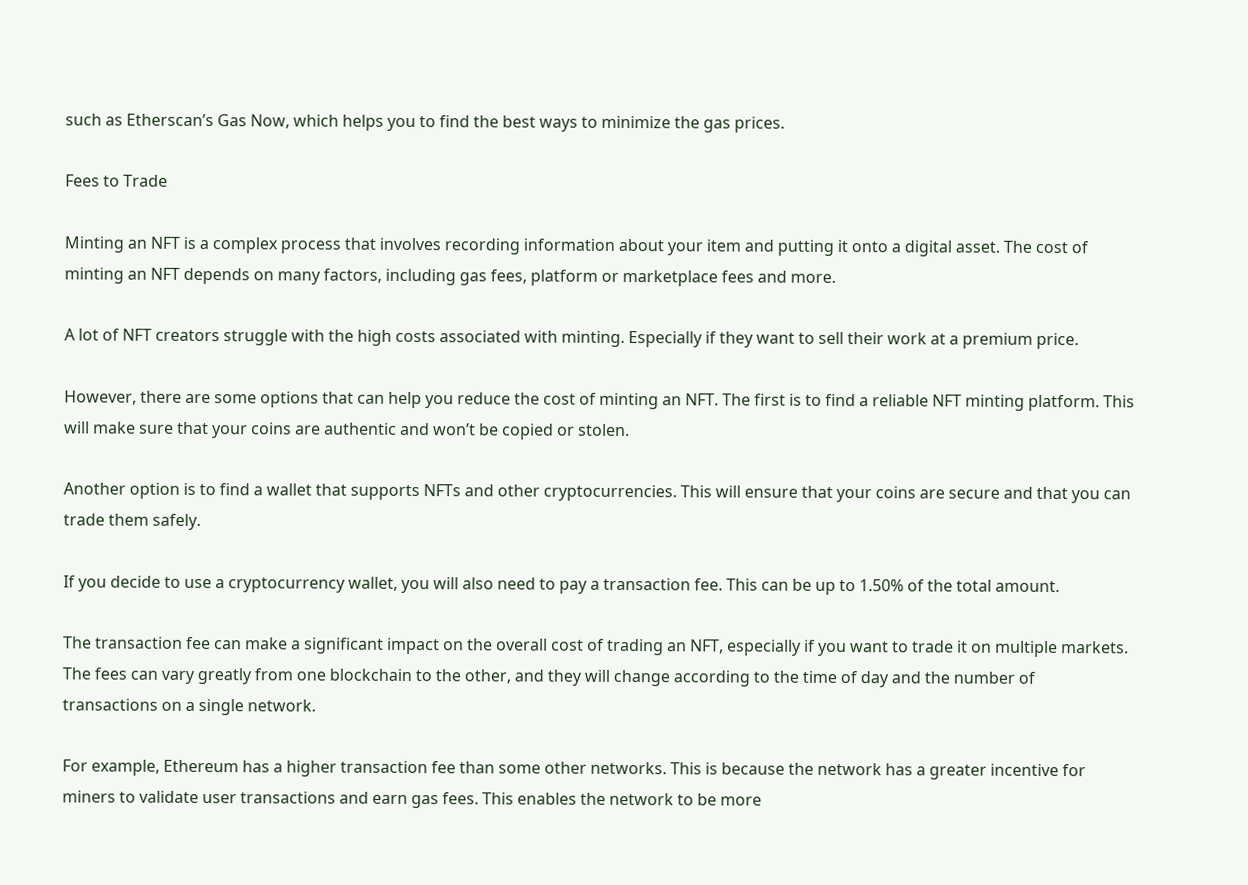such as Etherscan’s Gas Now, which helps you to find the best ways to minimize the gas prices.

Fees to Trade

Minting an NFT is a complex process that involves recording information about your item and putting it onto a digital asset. The cost of minting an NFT depends on many factors, including gas fees, platform or marketplace fees and more.

A lot of NFT creators struggle with the high costs associated with minting. Especially if they want to sell their work at a premium price.

However, there are some options that can help you reduce the cost of minting an NFT. The first is to find a reliable NFT minting platform. This will make sure that your coins are authentic and won’t be copied or stolen.

Another option is to find a wallet that supports NFTs and other cryptocurrencies. This will ensure that your coins are secure and that you can trade them safely.

If you decide to use a cryptocurrency wallet, you will also need to pay a transaction fee. This can be up to 1.50% of the total amount.

The transaction fee can make a significant impact on the overall cost of trading an NFT, especially if you want to trade it on multiple markets. The fees can vary greatly from one blockchain to the other, and they will change according to the time of day and the number of transactions on a single network.

For example, Ethereum has a higher transaction fee than some other networks. This is because the network has a greater incentive for miners to validate user transactions and earn gas fees. This enables the network to be more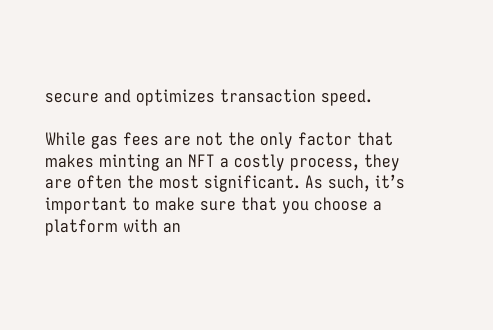secure and optimizes transaction speed.

While gas fees are not the only factor that makes minting an NFT a costly process, they are often the most significant. As such, it’s important to make sure that you choose a platform with an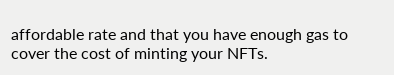affordable rate and that you have enough gas to cover the cost of minting your NFTs.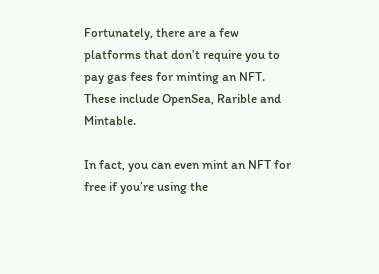Fortunately, there are a few platforms that don’t require you to pay gas fees for minting an NFT. These include OpenSea, Rarible and Mintable.

In fact, you can even mint an NFT for free if you’re using the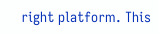right platform. This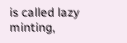is called lazy minting,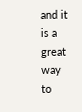and it is a great way to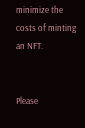minimize the costs of minting an NFT.


Please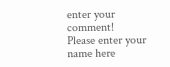enter your comment!
Please enter your name here